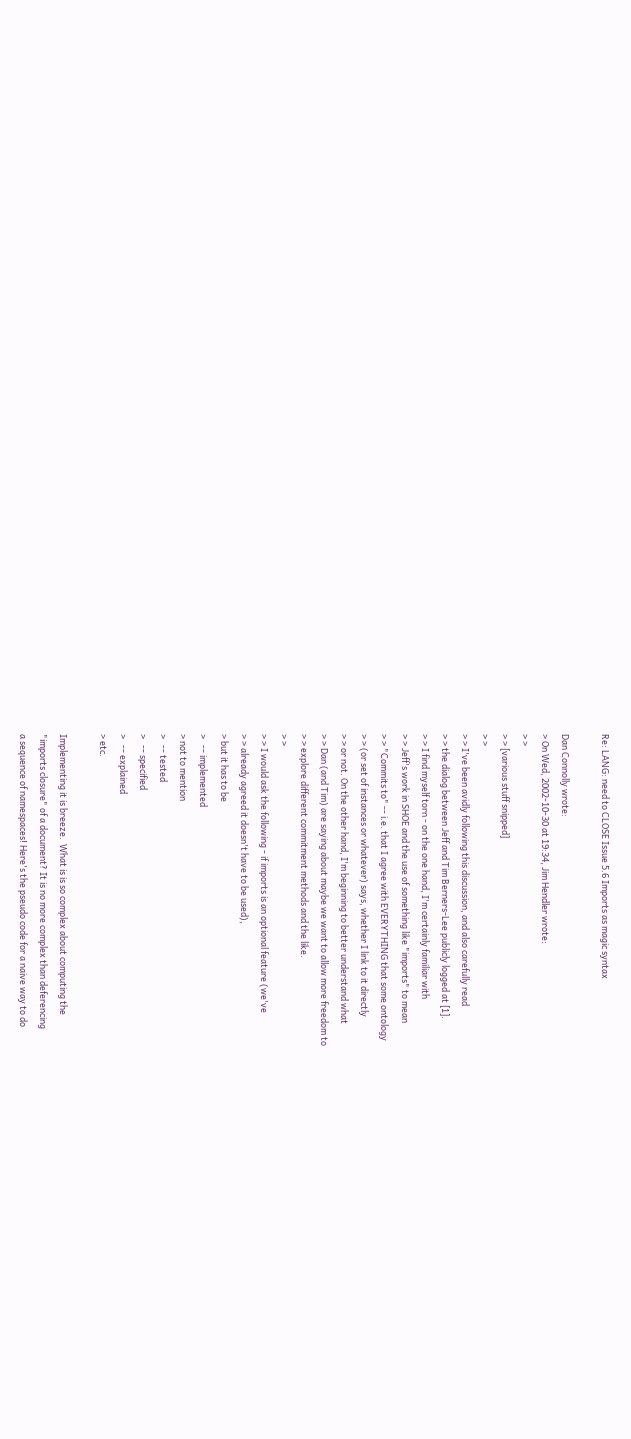Re: LANG: need to CLOSE Issue 5.6 Imports as magic syntax

Dan Connolly wrote:
> On Wed, 2002-10-30 at 19:34, Jim Hendler wrote:
> >
> > [various stuff snipped]
> >
> > I've been avidly following this discussion, and also carefully read
> > the dialog between Jeff and Tim Berners-Lee publicly logged at [1].
> > I find myself torn - on the one hand, I'm certainly familiar with
> > Jeff's work in SHOE and the use of something like "imports" to mean
> > "Commits to" -- i.e. that I agree with EVERYTHING that some ontology
> > (or set of instances or whatever) says, whether I link to it directly
> > or not. On the other hand, I'm beginning to better understand what
> > Dan (and Tim) are saying about maybe we want to allow more freedom to
> > explore different commitment methods and the like.
> >
> > I would ask the following - if imports is an optional feature (we've
> > already agreed it doesn't have to be used),
> but it has to be
>   -- implemented
> not to mention
>   -- tested
>   -- specified
>   -- explained
> etc.

Implementing it is breeze.  What is is so complex about computing the
"imports closure" of a document? It is no more complex than deferencing
a sequence of namespaces! Here's the pseudo code for a naive way to do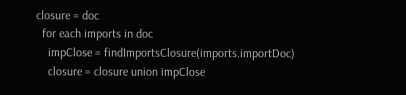closure = doc
  for each imports in doc
    impClose = findImportsClosure(imports.importDoc)
    closure = closure union impClose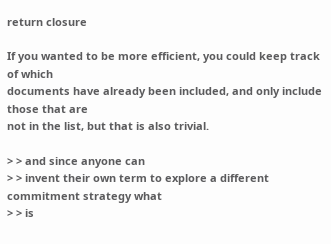return closure

If you wanted to be more efficient, you could keep track of which
documents have already been included, and only include those that are
not in the list, but that is also trivial.

> > and since anyone can
> > invent their own term to explore a different commitment strategy what
> > is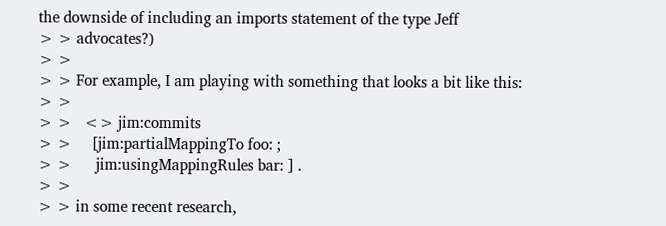the downside of including an imports statement of the type Jeff
> > advocates?)
> >
> > For example, I am playing with something that looks a bit like this:
> >
> >   <> jim:commits
> >     [jim:partialMappingTo foo: ;
> >      jim:usingMappingRules bar: ] .
> >
> > in some recent research,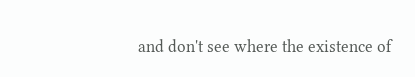and don't see where the existence of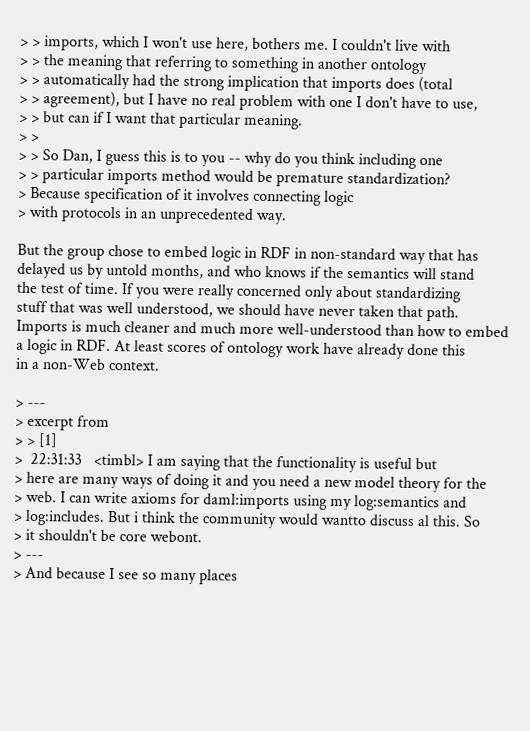> > imports, which I won't use here, bothers me. I couldn't live with
> > the meaning that referring to something in another ontology
> > automatically had the strong implication that imports does (total
> > agreement), but I have no real problem with one I don't have to use,
> > but can if I want that particular meaning.
> >
> > So Dan, I guess this is to you -- why do you think including one
> > particular imports method would be premature standardization?
> Because specification of it involves connecting logic
> with protocols in an unprecedented way.

But the group chose to embed logic in RDF in non-standard way that has
delayed us by untold months, and who knows if the semantics will stand
the test of time. If you were really concerned only about standardizing
stuff that was well understood, we should have never taken that path.
Imports is much cleaner and much more well-understood than how to embed
a logic in RDF. At least scores of ontology work have already done this
in a non-Web context.

> ---
> excerpt from
> > [1]
>  22:31:33   <timbl> I am saying that the functionality is useful but
> here are many ways of doing it and you need a new model theory for the
> web. I can write axioms for daml:imports using my log:semantics and
> log:includes. But i think the community would wantto discuss al this. So
> it shouldn't be core webont.
> ---
> And because I see so many places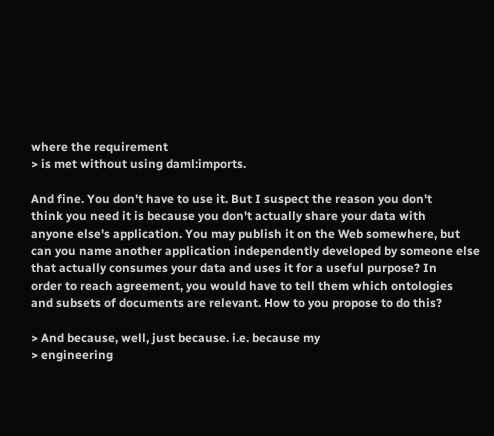where the requirement
> is met without using daml:imports.

And fine. You don't have to use it. But I suspect the reason you don't
think you need it is because you don't actually share your data with
anyone else's application. You may publish it on the Web somewhere, but
can you name another application independently developed by someone else
that actually consumes your data and uses it for a useful purpose? In
order to reach agreement, you would have to tell them which ontologies
and subsets of documents are relevant. How to you propose to do this?

> And because, well, just because. i.e. because my
> engineering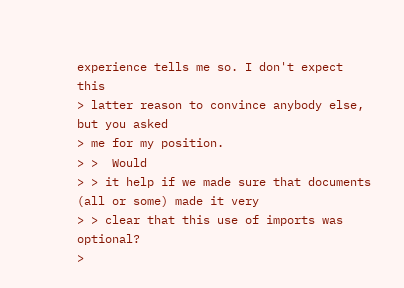experience tells me so. I don't expect this
> latter reason to convince anybody else, but you asked
> me for my position.
> >  Would
> > it help if we made sure that documents (all or some) made it very
> > clear that this use of imports was optional?
>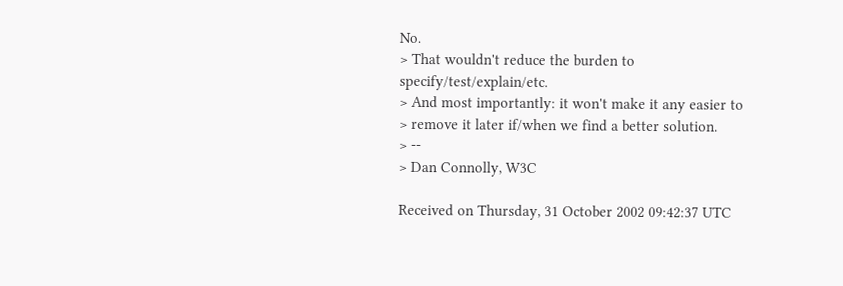No.
> That wouldn't reduce the burden to specify/test/explain/etc.
> And most importantly: it won't make it any easier to
> remove it later if/when we find a better solution.
> --
> Dan Connolly, W3C

Received on Thursday, 31 October 2002 09:42:37 UTC